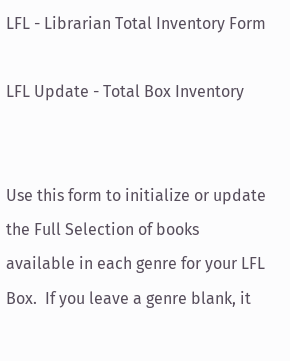LFL - Librarian Total Inventory Form

LFL Update - Total Box Inventory


Use this form to initialize or update the Full Selection of books available in each genre for your LFL Box.  If you leave a genre blank, it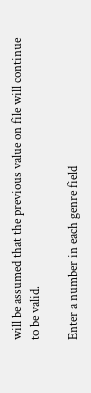will be assumed that the previous value on file will continue to be valid.

Enter a number in each genre field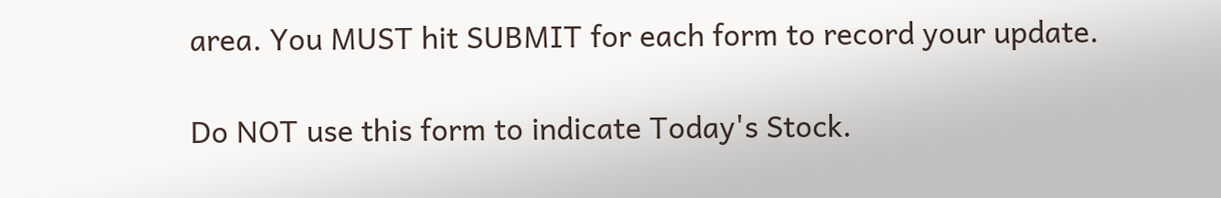area. You MUST hit SUBMIT for each form to record your update.

Do NOT use this form to indicate Today's Stock.